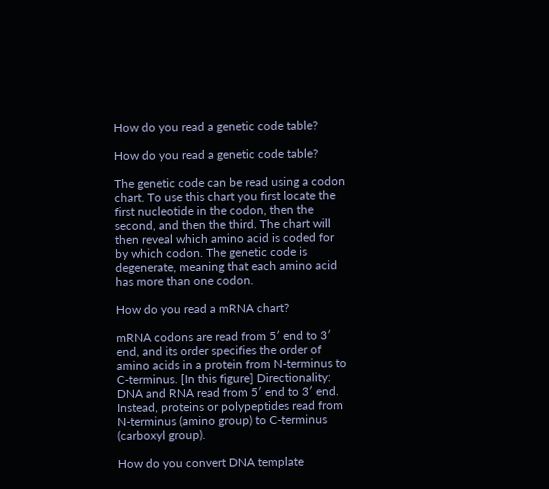How do you read a genetic code table?

How do you read a genetic code table?

The genetic code can be read using a codon chart. To use this chart you first locate the first nucleotide in the codon, then the second, and then the third. The chart will then reveal which amino acid is coded for by which codon. The genetic code is degenerate, meaning that each amino acid has more than one codon.

How do you read a mRNA chart?

mRNA codons are read from 5′ end to 3′ end, and its order specifies the order of amino acids in a protein from N-terminus to C-terminus. [In this figure] Directionality: DNA and RNA read from 5′ end to 3′ end. Instead, proteins or polypeptides read from N-terminus (amino group) to C-terminus (carboxyl group).

How do you convert DNA template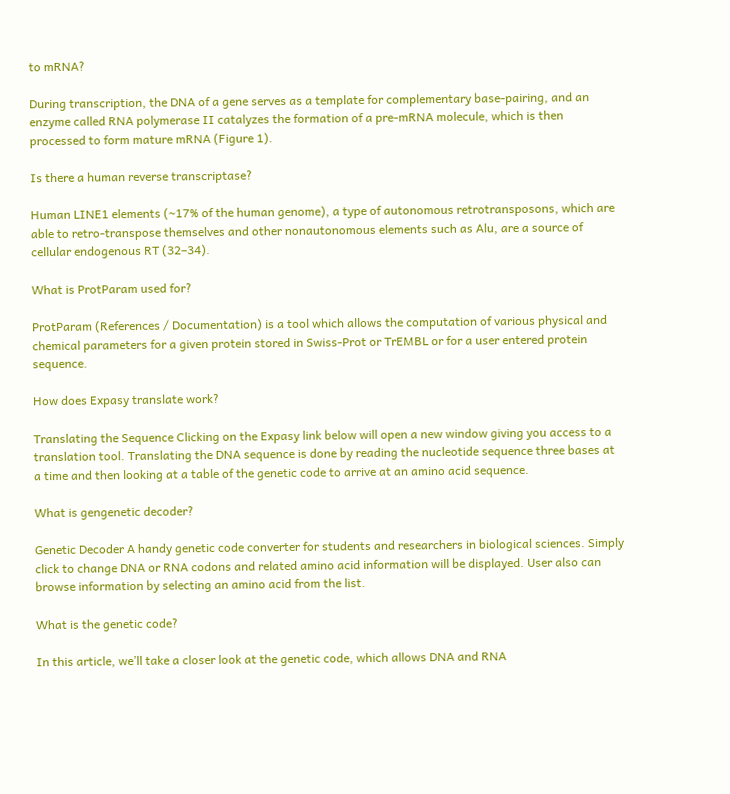to mRNA?

During transcription, the DNA of a gene serves as a template for complementary base-pairing, and an enzyme called RNA polymerase II catalyzes the formation of a pre-mRNA molecule, which is then processed to form mature mRNA (Figure 1).

Is there a human reverse transcriptase?

Human LINE1 elements (∼17% of the human genome), a type of autonomous retrotransposons, which are able to retro-transpose themselves and other nonautonomous elements such as Alu, are a source of cellular endogenous RT (32–34).

What is ProtParam used for?

ProtParam (References / Documentation) is a tool which allows the computation of various physical and chemical parameters for a given protein stored in Swiss-Prot or TrEMBL or for a user entered protein sequence.

How does Expasy translate work?

Translating the Sequence Clicking on the Expasy link below will open a new window giving you access to a translation tool. Translating the DNA sequence is done by reading the nucleotide sequence three bases at a time and then looking at a table of the genetic code to arrive at an amino acid sequence.

What is gengenetic decoder?

Genetic Decoder A handy genetic code converter for students and researchers in biological sciences. Simply click to change DNA or RNA codons and related amino acid information will be displayed. User also can browse information by selecting an amino acid from the list.

What is the genetic code?

In this article, we’ll take a closer look at the genetic code, which allows DNA and RNA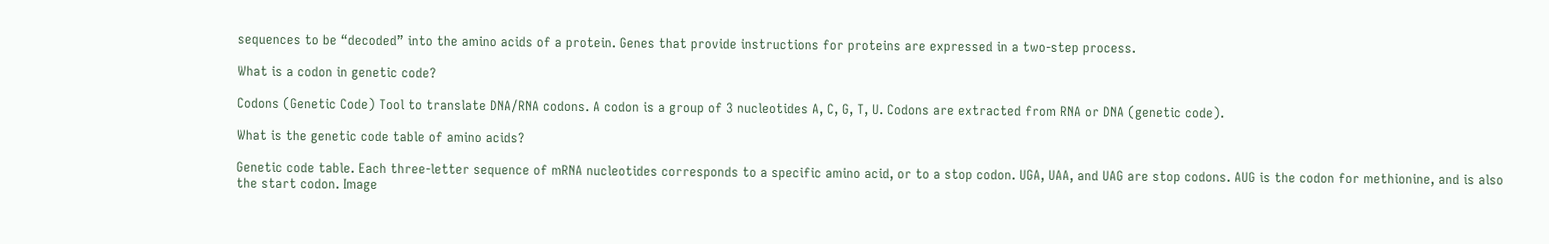sequences to be “decoded” into the amino acids of a protein. Genes that provide instructions for proteins are expressed in a two-step process.

What is a codon in genetic code?

Codons (Genetic Code) Tool to translate DNA/RNA codons. A codon is a group of 3 nucleotides A, C, G, T, U. Codons are extracted from RNA or DNA (genetic code).

What is the genetic code table of amino acids?

Genetic code table. Each three-letter sequence of mRNA nucleotides corresponds to a specific amino acid, or to a stop codon. UGA, UAA, and UAG are stop codons. AUG is the codon for methionine, and is also the start codon. Image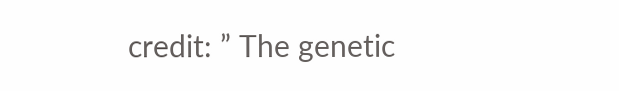credit: ” The genetic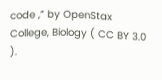code ,” by OpenStax College, Biology ( CC BY 3.0 ).